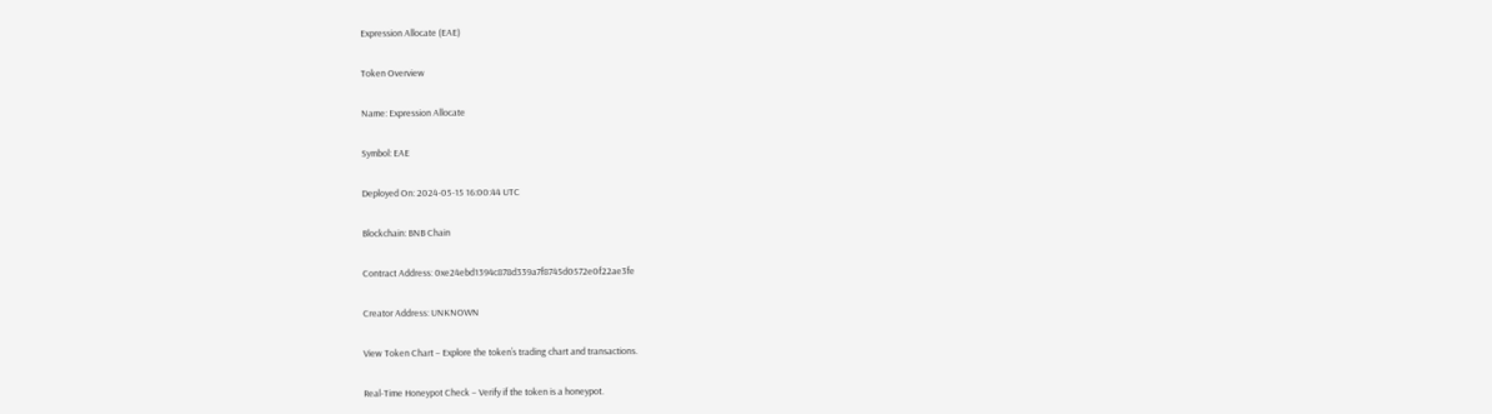Expression Allocate (EAE)

Token Overview

Name: Expression Allocate

Symbol: EAE

Deployed On: 2024-05-15 16:00:44 UTC

Blockchain: BNB Chain

Contract Address: 0xe24ebd1394c878d339a7f8745d0572e0f22ae3fe

Creator Address: UNKNOWN

View Token Chart – Explore the token’s trading chart and transactions.

Real-Time Honeypot Check – Verify if the token is a honeypot.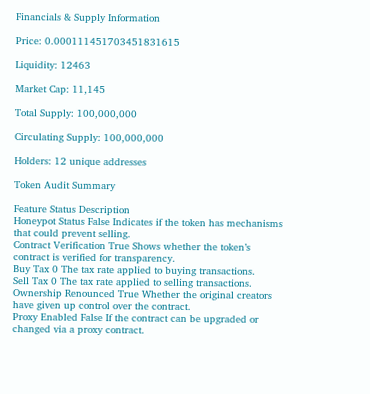Financials & Supply Information

Price: 0.000111451703451831615

Liquidity: 12463

Market Cap: 11,145

Total Supply: 100,000,000

Circulating Supply: 100,000,000

Holders: 12 unique addresses

Token Audit Summary

Feature Status Description
Honeypot Status False Indicates if the token has mechanisms that could prevent selling.
Contract Verification True Shows whether the token’s contract is verified for transparency.
Buy Tax 0 The tax rate applied to buying transactions.
Sell Tax 0 The tax rate applied to selling transactions.
Ownership Renounced True Whether the original creators have given up control over the contract.
Proxy Enabled False If the contract can be upgraded or changed via a proxy contract.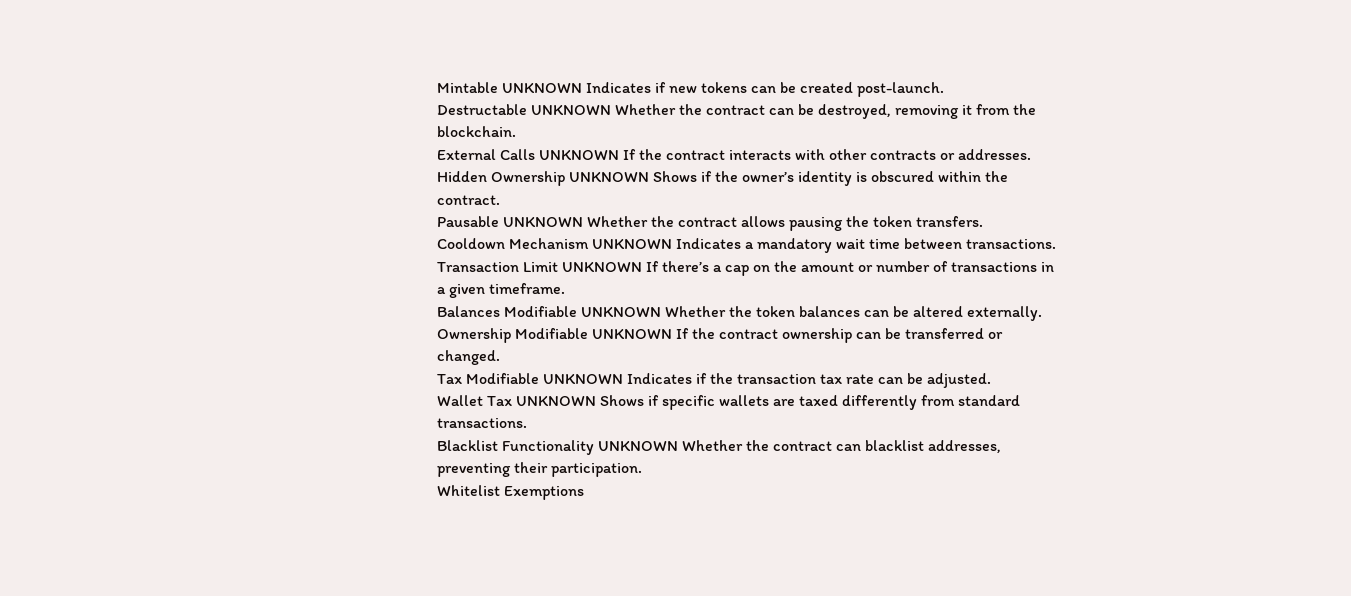Mintable UNKNOWN Indicates if new tokens can be created post-launch.
Destructable UNKNOWN Whether the contract can be destroyed, removing it from the blockchain.
External Calls UNKNOWN If the contract interacts with other contracts or addresses.
Hidden Ownership UNKNOWN Shows if the owner’s identity is obscured within the contract.
Pausable UNKNOWN Whether the contract allows pausing the token transfers.
Cooldown Mechanism UNKNOWN Indicates a mandatory wait time between transactions.
Transaction Limit UNKNOWN If there’s a cap on the amount or number of transactions in a given timeframe.
Balances Modifiable UNKNOWN Whether the token balances can be altered externally.
Ownership Modifiable UNKNOWN If the contract ownership can be transferred or changed.
Tax Modifiable UNKNOWN Indicates if the transaction tax rate can be adjusted.
Wallet Tax UNKNOWN Shows if specific wallets are taxed differently from standard transactions.
Blacklist Functionality UNKNOWN Whether the contract can blacklist addresses, preventing their participation.
Whitelist Exemptions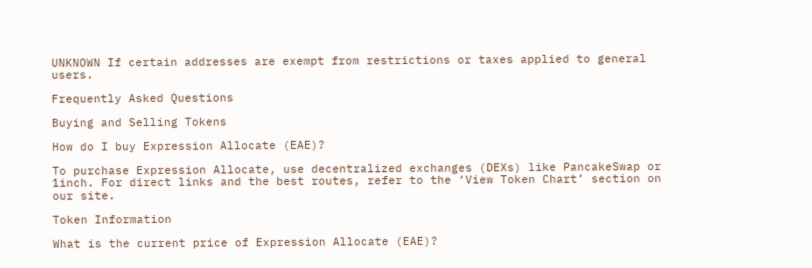UNKNOWN If certain addresses are exempt from restrictions or taxes applied to general users.

Frequently Asked Questions

Buying and Selling Tokens

How do I buy Expression Allocate (EAE)?

To purchase Expression Allocate, use decentralized exchanges (DEXs) like PancakeSwap or 1inch. For direct links and the best routes, refer to the ‘View Token Chart’ section on our site.

Token Information

What is the current price of Expression Allocate (EAE)?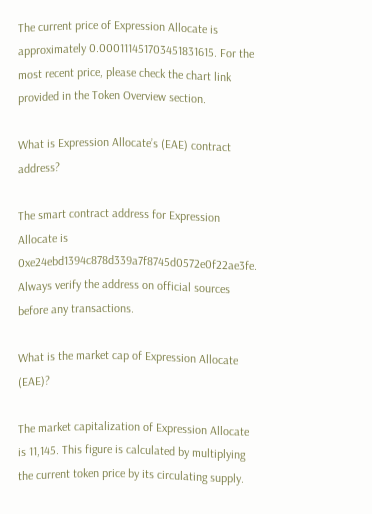The current price of Expression Allocate is approximately 0.000111451703451831615. For the most recent price, please check the chart link provided in the Token Overview section.

What is Expression Allocate’s (EAE) contract address?

The smart contract address for Expression Allocate is 0xe24ebd1394c878d339a7f8745d0572e0f22ae3fe. Always verify the address on official sources before any transactions.

What is the market cap of Expression Allocate (EAE)?

The market capitalization of Expression Allocate is 11,145. This figure is calculated by multiplying the current token price by its circulating supply.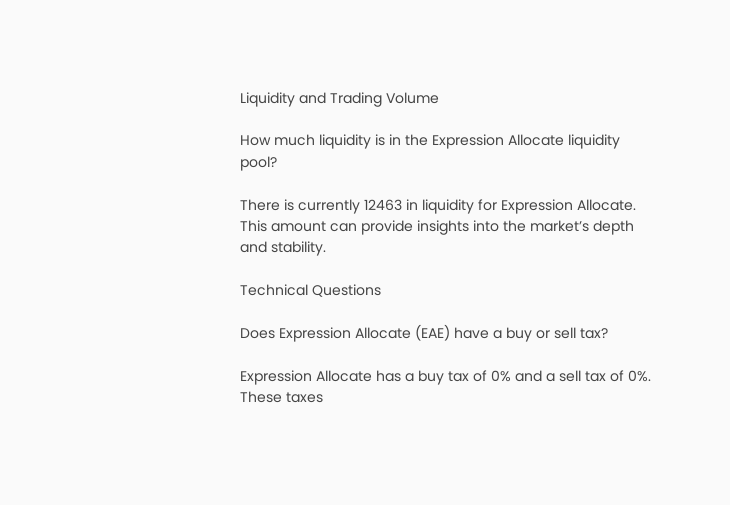Liquidity and Trading Volume

How much liquidity is in the Expression Allocate liquidity pool?

There is currently 12463 in liquidity for Expression Allocate. This amount can provide insights into the market’s depth and stability.

Technical Questions

Does Expression Allocate (EAE) have a buy or sell tax?

Expression Allocate has a buy tax of 0% and a sell tax of 0%. These taxes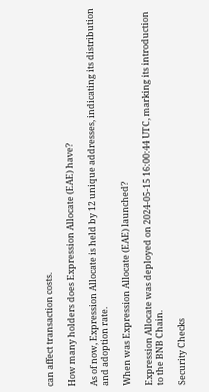can affect transaction costs.

How many holders does Expression Allocate (EAE) have?

As of now, Expression Allocate is held by 12 unique addresses, indicating its distribution and adoption rate.

When was Expression Allocate (EAE) launched?

Expression Allocate was deployed on 2024-05-15 16:00:44 UTC, marking its introduction to the BNB Chain.

Security Checks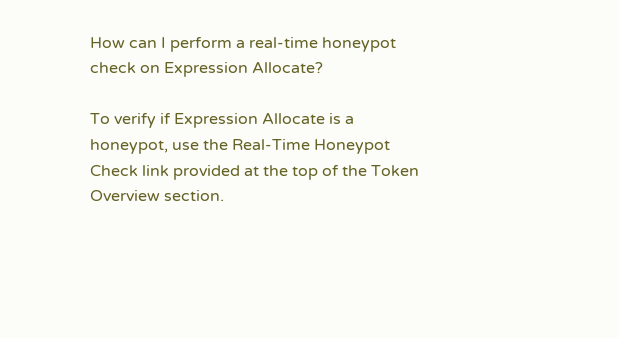How can I perform a real-time honeypot check on Expression Allocate?

To verify if Expression Allocate is a honeypot, use the Real-Time Honeypot Check link provided at the top of the Token Overview section.